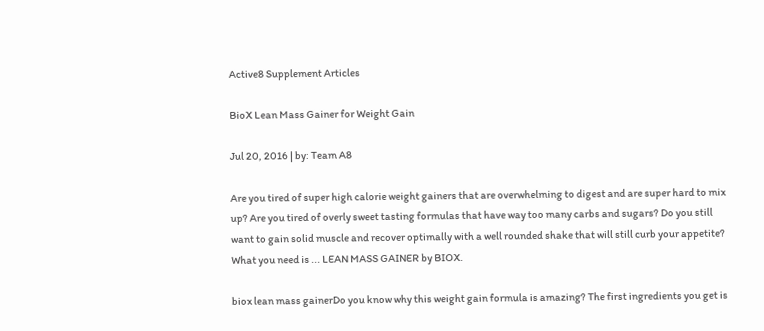Active8 Supplement Articles

BioX Lean Mass Gainer for Weight Gain

Jul 20, 2016 | by: Team A8

Are you tired of super high calorie weight gainers that are overwhelming to digest and are super hard to mix up? Are you tired of overly sweet tasting formulas that have way too many carbs and sugars? Do you still want to gain solid muscle and recover optimally with a well rounded shake that will still curb your appetite? What you need is ... LEAN MASS GAINER by BIOX.

biox lean mass gainerDo you know why this weight gain formula is amazing? The first ingredients you get is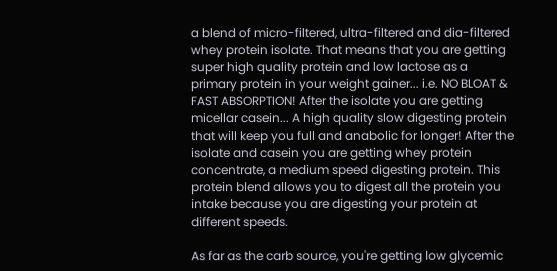a blend of micro-filtered, ultra-filtered and dia-filtered whey protein isolate. That means that you are getting super high quality protein and low lactose as a primary protein in your weight gainer... i.e. NO BLOAT & FAST ABSORPTION! After the isolate you are getting micellar casein... A high quality slow digesting protein that will keep you full and anabolic for longer! After the isolate and casein you are getting whey protein concentrate, a medium speed digesting protein. This protein blend allows you to digest all the protein you intake because you are digesting your protein at different speeds.

As far as the carb source, you're getting low glycemic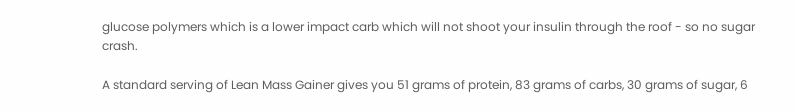glucose polymers which is a lower impact carb which will not shoot your insulin through the roof - so no sugar crash.

A standard serving of Lean Mass Gainer gives you 51 grams of protein, 83 grams of carbs, 30 grams of sugar, 6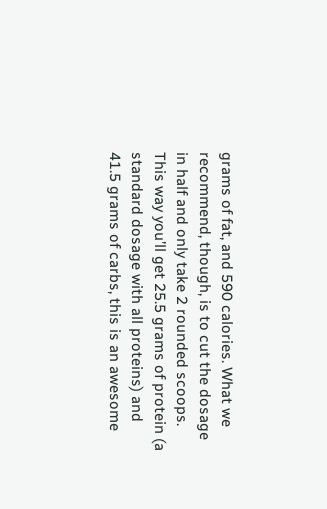grams of fat, and 590 calories. What we recommend, though, is to cut the dosage in half and only take 2 rounded scoops. This way you’ll get 25.5 grams of protein (a standard dosage with all proteins) and 41.5 grams of carbs, this is an awesome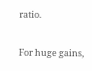ratio.

For huge gains,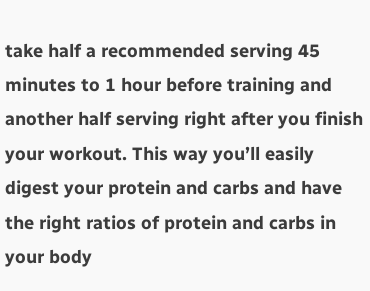take half a recommended serving 45 minutes to 1 hour before training and another half serving right after you finish your workout. This way you’ll easily digest your protein and carbs and have the right ratios of protein and carbs in your body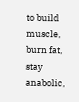to build muscle, burn fat, stay anabolic,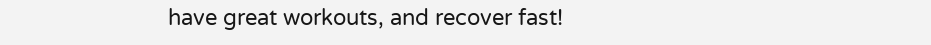have great workouts, and recover fast!